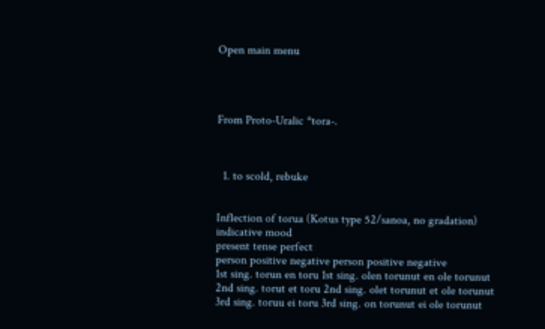Open main menu




From Proto-Uralic *tora-.



  1. to scold, rebuke


Inflection of torua (Kotus type 52/sanoa, no gradation)
indicative mood
present tense perfect
person positive negative person positive negative
1st sing. torun en toru 1st sing. olen torunut en ole torunut
2nd sing. torut et toru 2nd sing. olet torunut et ole torunut
3rd sing. toruu ei toru 3rd sing. on torunut ei ole torunut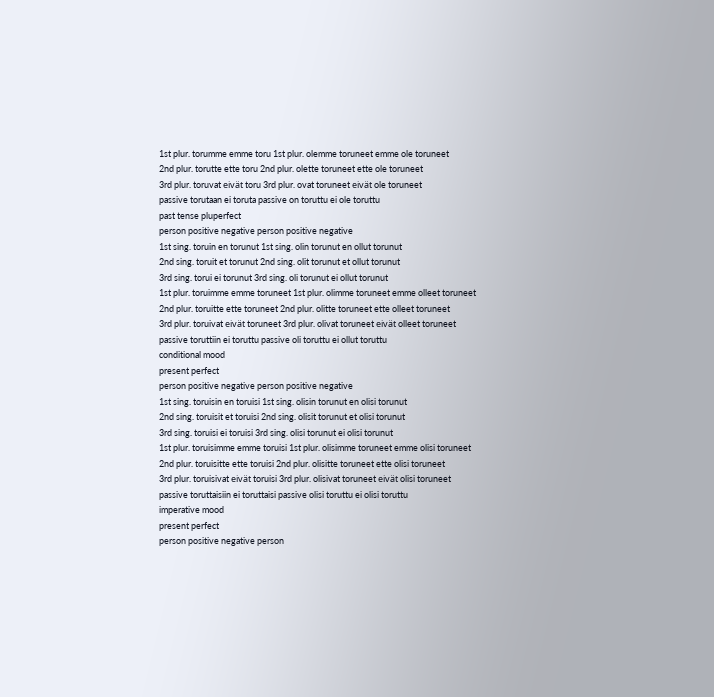1st plur. torumme emme toru 1st plur. olemme toruneet emme ole toruneet
2nd plur. torutte ette toru 2nd plur. olette toruneet ette ole toruneet
3rd plur. toruvat eivät toru 3rd plur. ovat toruneet eivät ole toruneet
passive torutaan ei toruta passive on toruttu ei ole toruttu
past tense pluperfect
person positive negative person positive negative
1st sing. toruin en torunut 1st sing. olin torunut en ollut torunut
2nd sing. toruit et torunut 2nd sing. olit torunut et ollut torunut
3rd sing. torui ei torunut 3rd sing. oli torunut ei ollut torunut
1st plur. toruimme emme toruneet 1st plur. olimme toruneet emme olleet toruneet
2nd plur. toruitte ette toruneet 2nd plur. olitte toruneet ette olleet toruneet
3rd plur. toruivat eivät toruneet 3rd plur. olivat toruneet eivät olleet toruneet
passive toruttiin ei toruttu passive oli toruttu ei ollut toruttu
conditional mood
present perfect
person positive negative person positive negative
1st sing. toruisin en toruisi 1st sing. olisin torunut en olisi torunut
2nd sing. toruisit et toruisi 2nd sing. olisit torunut et olisi torunut
3rd sing. toruisi ei toruisi 3rd sing. olisi torunut ei olisi torunut
1st plur. toruisimme emme toruisi 1st plur. olisimme toruneet emme olisi toruneet
2nd plur. toruisitte ette toruisi 2nd plur. olisitte toruneet ette olisi toruneet
3rd plur. toruisivat eivät toruisi 3rd plur. olisivat toruneet eivät olisi toruneet
passive toruttaisiin ei toruttaisi passive olisi toruttu ei olisi toruttu
imperative mood
present perfect
person positive negative person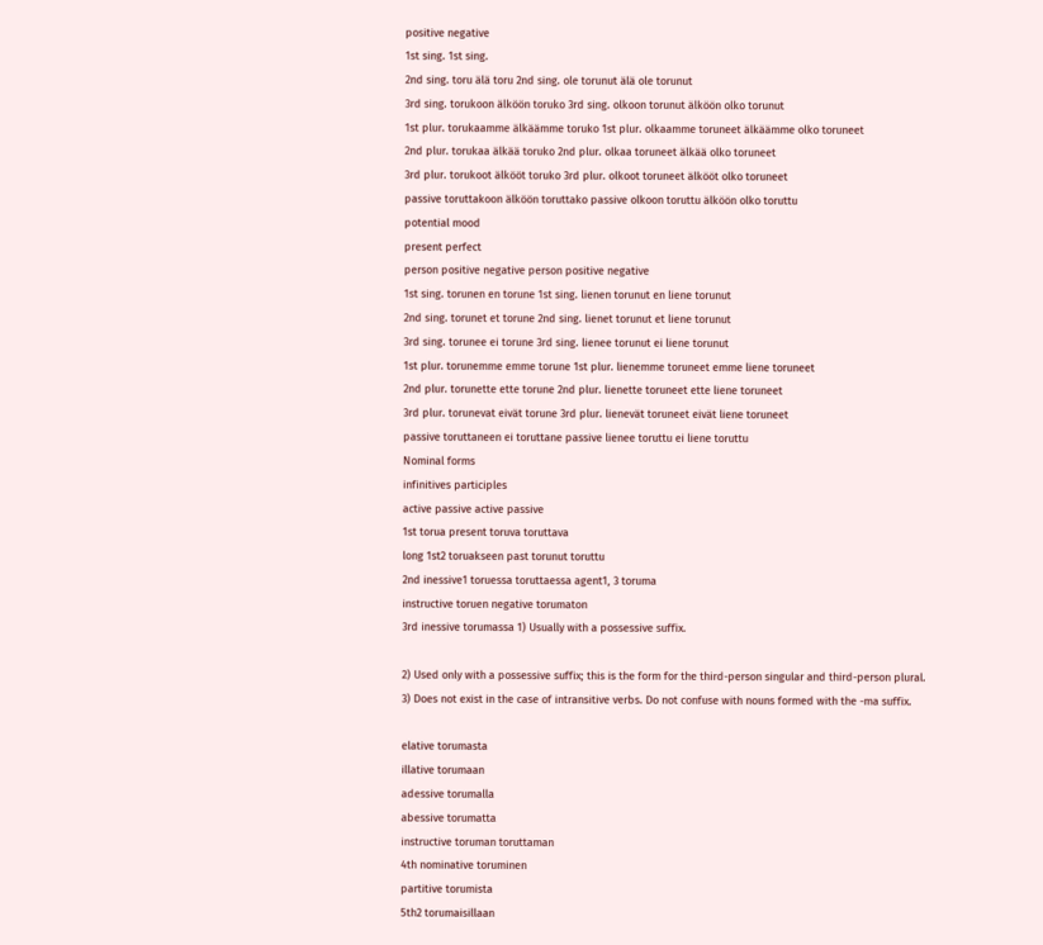positive negative
1st sing. 1st sing.
2nd sing. toru älä toru 2nd sing. ole torunut älä ole torunut
3rd sing. torukoon älköön toruko 3rd sing. olkoon torunut älköön olko torunut
1st plur. torukaamme älkäämme toruko 1st plur. olkaamme toruneet älkäämme olko toruneet
2nd plur. torukaa älkää toruko 2nd plur. olkaa toruneet älkää olko toruneet
3rd plur. torukoot älkööt toruko 3rd plur. olkoot toruneet älkööt olko toruneet
passive toruttakoon älköön toruttako passive olkoon toruttu älköön olko toruttu
potential mood
present perfect
person positive negative person positive negative
1st sing. torunen en torune 1st sing. lienen torunut en liene torunut
2nd sing. torunet et torune 2nd sing. lienet torunut et liene torunut
3rd sing. torunee ei torune 3rd sing. lienee torunut ei liene torunut
1st plur. torunemme emme torune 1st plur. lienemme toruneet emme liene toruneet
2nd plur. torunette ette torune 2nd plur. lienette toruneet ette liene toruneet
3rd plur. torunevat eivät torune 3rd plur. lienevät toruneet eivät liene toruneet
passive toruttaneen ei toruttane passive lienee toruttu ei liene toruttu
Nominal forms
infinitives participles
active passive active passive
1st torua present toruva toruttava
long 1st2 toruakseen past torunut toruttu
2nd inessive1 toruessa toruttaessa agent1, 3 toruma
instructive toruen negative torumaton
3rd inessive torumassa 1) Usually with a possessive suffix.

2) Used only with a possessive suffix; this is the form for the third-person singular and third-person plural.
3) Does not exist in the case of intransitive verbs. Do not confuse with nouns formed with the -ma suffix.

elative torumasta
illative torumaan
adessive torumalla
abessive torumatta
instructive toruman toruttaman
4th nominative toruminen
partitive torumista
5th2 torumaisillaan